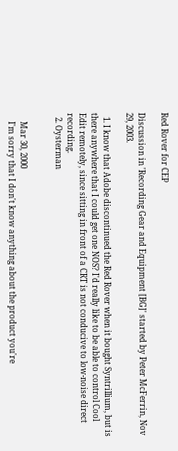Red Rover for CEP

Discussion in 'Recording Gear and Equipment [BG]' started by Peter McFerrin, Nov 29, 2003.

  1. I know that Adobe discontinued the Red Rover when it bought Syntrillium, but is there anywhere that I could get one NOS? I'd really like to be able to control Cool Edit remotely, since sitting in front of a CRT is not conducive to low-noise direct recording.
  2. Oysterman


    Mar 30, 2000
    I'm sorry that I don't know anything about the product you're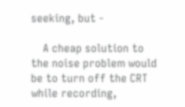seeking, but -

    A cheap solution to the noise problem would be to turn off the CRT while recording,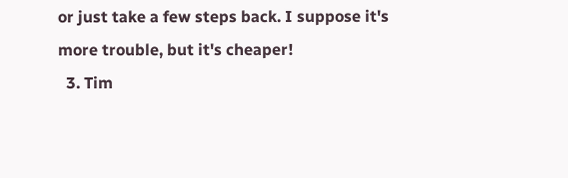or just take a few steps back. I suppose it's more trouble, but it's cheaper!
  3. Tim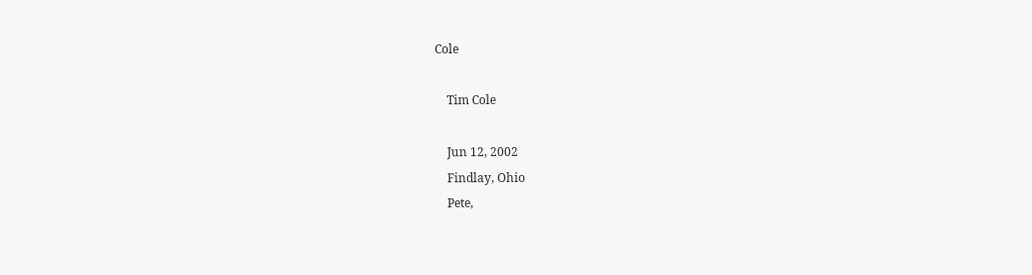Cole

    Tim Cole

    Jun 12, 2002
    Findlay, Ohio
    Pete,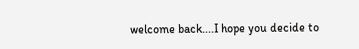welcome back....I hope you decide to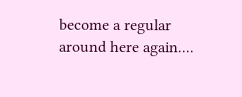become a regular around here again....